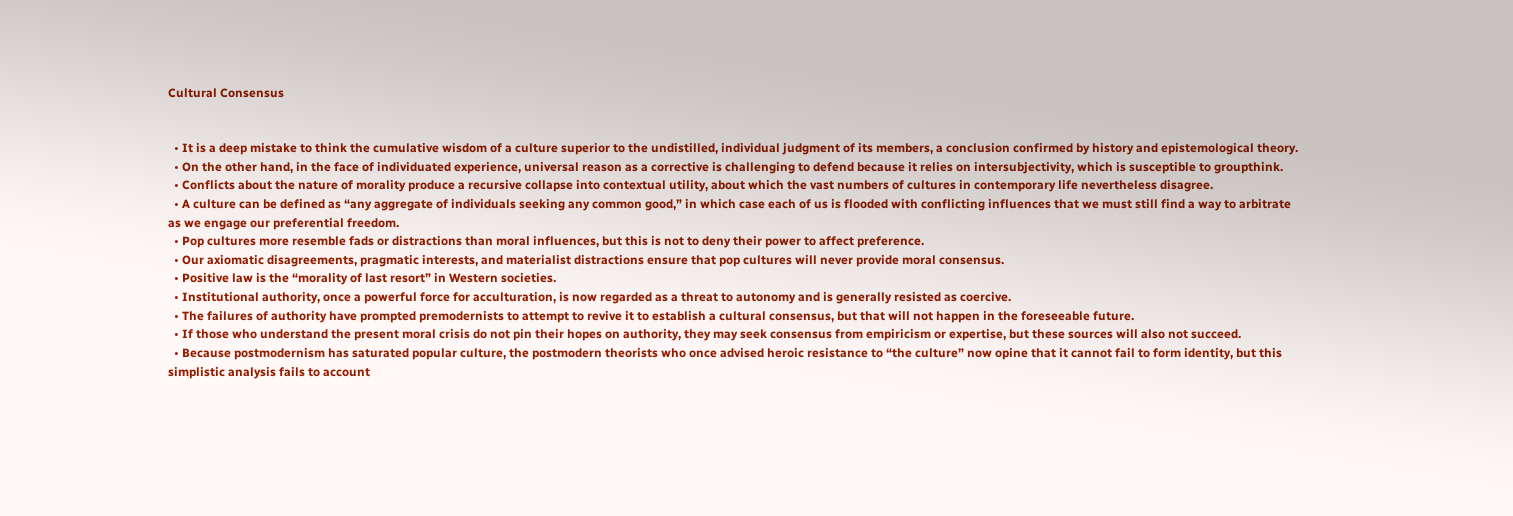Cultural Consensus


  • It is a deep mistake to think the cumulative wisdom of a culture superior to the undistilled, individual judgment of its members, a conclusion confirmed by history and epistemological theory.
  • On the other hand, in the face of individuated experience, universal reason as a corrective is challenging to defend because it relies on intersubjectivity, which is susceptible to groupthink.
  • Conflicts about the nature of morality produce a recursive collapse into contextual utility, about which the vast numbers of cultures in contemporary life nevertheless disagree.
  • A culture can be defined as “any aggregate of individuals seeking any common good,” in which case each of us is flooded with conflicting influences that we must still find a way to arbitrate as we engage our preferential freedom.
  • Pop cultures more resemble fads or distractions than moral influences, but this is not to deny their power to affect preference.
  • Our axiomatic disagreements, pragmatic interests, and materialist distractions ensure that pop cultures will never provide moral consensus.
  • Positive law is the “morality of last resort” in Western societies.
  • Institutional authority, once a powerful force for acculturation, is now regarded as a threat to autonomy and is generally resisted as coercive.
  • The failures of authority have prompted premodernists to attempt to revive it to establish a cultural consensus, but that will not happen in the foreseeable future.
  • If those who understand the present moral crisis do not pin their hopes on authority, they may seek consensus from empiricism or expertise, but these sources will also not succeed.
  • Because postmodernism has saturated popular culture, the postmodern theorists who once advised heroic resistance to “the culture” now opine that it cannot fail to form identity, but this simplistic analysis fails to account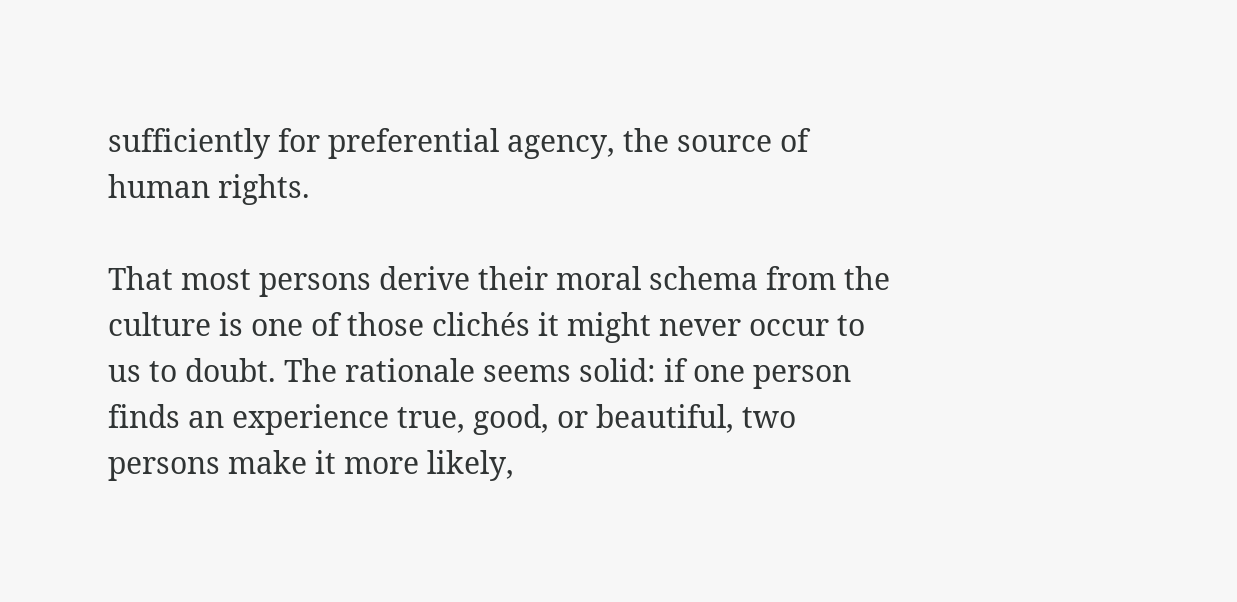sufficiently for preferential agency, the source of human rights.

That most persons derive their moral schema from the culture is one of those clichés it might never occur to us to doubt. The rationale seems solid: if one person finds an experience true, good, or beautiful, two persons make it more likely,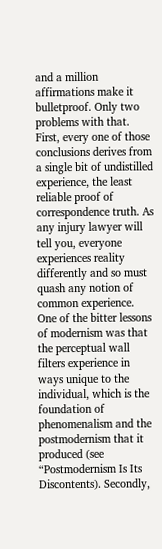and a million affirmations make it bulletproof. Only two problems with that. First, every one of those conclusions derives from a single bit of undistilled experience, the least reliable proof of correspondence truth. As any injury lawyer will tell you, everyone experiences reality differently and so must quash any notion of common experience. One of the bitter lessons of modernism was that the perceptual wall filters experience in ways unique to the individual, which is the foundation of phenomenalism and the postmodernism that it produced (see “Postmodernism Is Its Discontents). Secondly,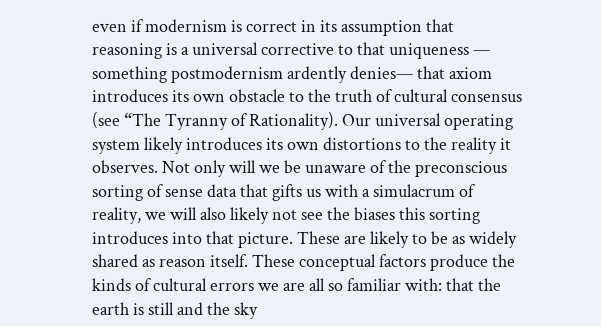even if modernism is correct in its assumption that reasoning is a universal corrective to that uniqueness — something postmodernism ardently denies— that axiom introduces its own obstacle to the truth of cultural consensus (see “The Tyranny of Rationality). Our universal operating system likely introduces its own distortions to the reality it observes. Not only will we be unaware of the preconscious sorting of sense data that gifts us with a simulacrum of reality, we will also likely not see the biases this sorting introduces into that picture. These are likely to be as widely shared as reason itself. These conceptual factors produce the kinds of cultural errors we are all so familiar with: that the earth is still and the sky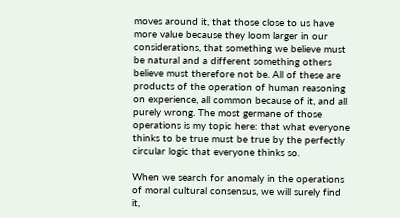moves around it, that those close to us have more value because they loom larger in our considerations, that something we believe must be natural and a different something others believe must therefore not be. All of these are products of the operation of human reasoning on experience, all common because of it, and all purely wrong. The most germane of those operations is my topic here: that what everyone thinks to be true must be true by the perfectly circular logic that everyone thinks so.

When we search for anomaly in the operations of moral cultural consensus, we will surely find it,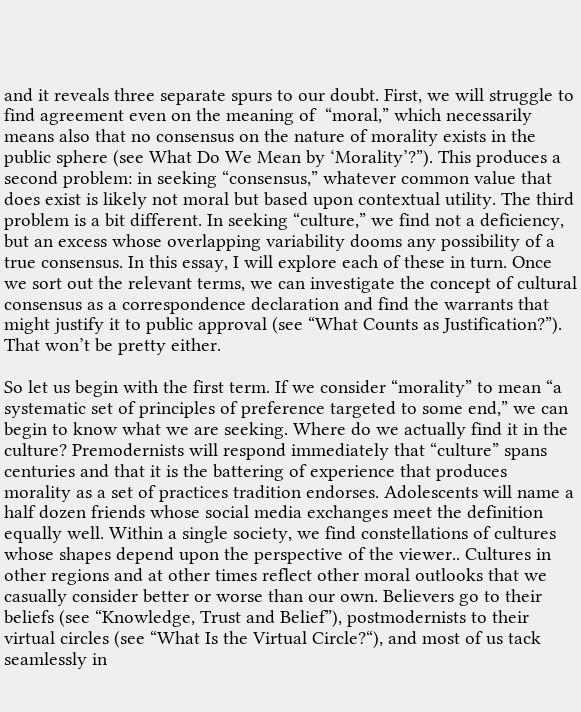and it reveals three separate spurs to our doubt. First, we will struggle to find agreement even on the meaning of  “moral,” which necessarily means also that no consensus on the nature of morality exists in the public sphere (see What Do We Mean by ‘Morality’?”). This produces a second problem: in seeking “consensus,” whatever common value that does exist is likely not moral but based upon contextual utility. The third problem is a bit different. In seeking “culture,” we find not a deficiency, but an excess whose overlapping variability dooms any possibility of a true consensus. In this essay, I will explore each of these in turn. Once we sort out the relevant terms, we can investigate the concept of cultural consensus as a correspondence declaration and find the warrants that might justify it to public approval (see “What Counts as Justification?”). That won’t be pretty either.

So let us begin with the first term. If we consider “morality” to mean “a systematic set of principles of preference targeted to some end,” we can begin to know what we are seeking. Where do we actually find it in the culture? Premodernists will respond immediately that “culture” spans centuries and that it is the battering of experience that produces morality as a set of practices tradition endorses. Adolescents will name a half dozen friends whose social media exchanges meet the definition equally well. Within a single society, we find constellations of cultures whose shapes depend upon the perspective of the viewer.. Cultures in other regions and at other times reflect other moral outlooks that we casually consider better or worse than our own. Believers go to their beliefs (see “Knowledge, Trust and Belief”), postmodernists to their virtual circles (see “What Is the Virtual Circle?“), and most of us tack seamlessly in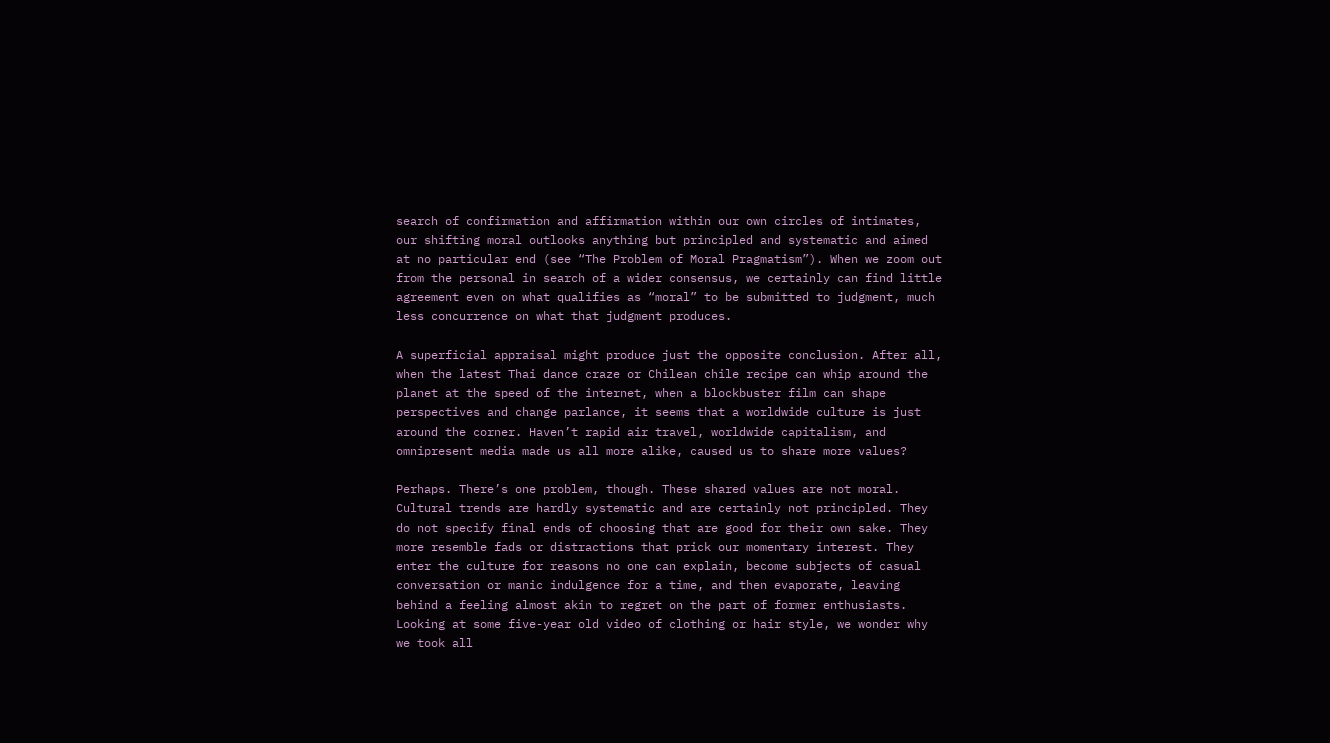search of confirmation and affirmation within our own circles of intimates, our shifting moral outlooks anything but principled and systematic and aimed at no particular end (see “The Problem of Moral Pragmatism”). When we zoom out from the personal in search of a wider consensus, we certainly can find little agreement even on what qualifies as “moral” to be submitted to judgment, much less concurrence on what that judgment produces.

A superficial appraisal might produce just the opposite conclusion. After all, when the latest Thai dance craze or Chilean chile recipe can whip around the planet at the speed of the internet, when a blockbuster film can shape perspectives and change parlance, it seems that a worldwide culture is just around the corner. Haven’t rapid air travel, worldwide capitalism, and omnipresent media made us all more alike, caused us to share more values?

Perhaps. There’s one problem, though. These shared values are not moral. Cultural trends are hardly systematic and are certainly not principled. They do not specify final ends of choosing that are good for their own sake. They more resemble fads or distractions that prick our momentary interest. They enter the culture for reasons no one can explain, become subjects of casual conversation or manic indulgence for a time, and then evaporate, leaving behind a feeling almost akin to regret on the part of former enthusiasts. Looking at some five-year old video of clothing or hair style, we wonder why we took all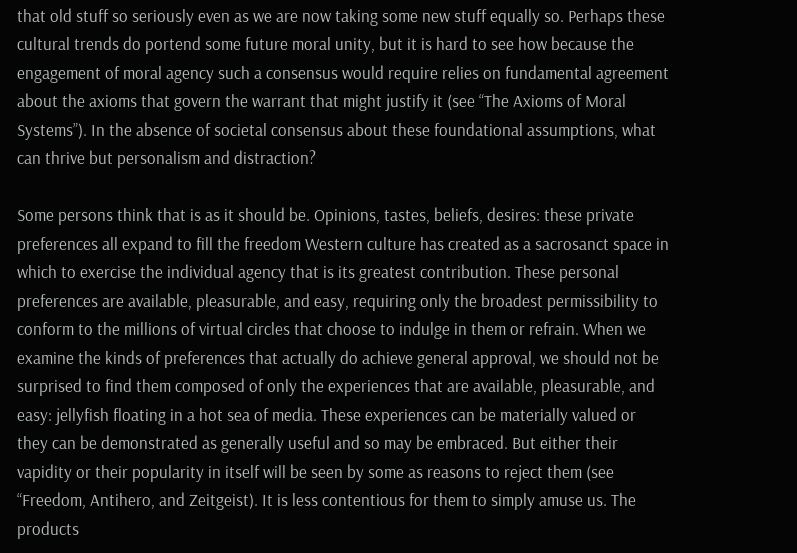that old stuff so seriously even as we are now taking some new stuff equally so. Perhaps these cultural trends do portend some future moral unity, but it is hard to see how because the engagement of moral agency such a consensus would require relies on fundamental agreement about the axioms that govern the warrant that might justify it (see “The Axioms of Moral Systems”). In the absence of societal consensus about these foundational assumptions, what can thrive but personalism and distraction?

Some persons think that is as it should be. Opinions, tastes, beliefs, desires: these private preferences all expand to fill the freedom Western culture has created as a sacrosanct space in which to exercise the individual agency that is its greatest contribution. These personal preferences are available, pleasurable, and easy, requiring only the broadest permissibility to conform to the millions of virtual circles that choose to indulge in them or refrain. When we examine the kinds of preferences that actually do achieve general approval, we should not be surprised to find them composed of only the experiences that are available, pleasurable, and easy: jellyfish floating in a hot sea of media. These experiences can be materially valued or they can be demonstrated as generally useful and so may be embraced. But either their vapidity or their popularity in itself will be seen by some as reasons to reject them (see “Freedom, Antihero, and Zeitgeist). It is less contentious for them to simply amuse us. The products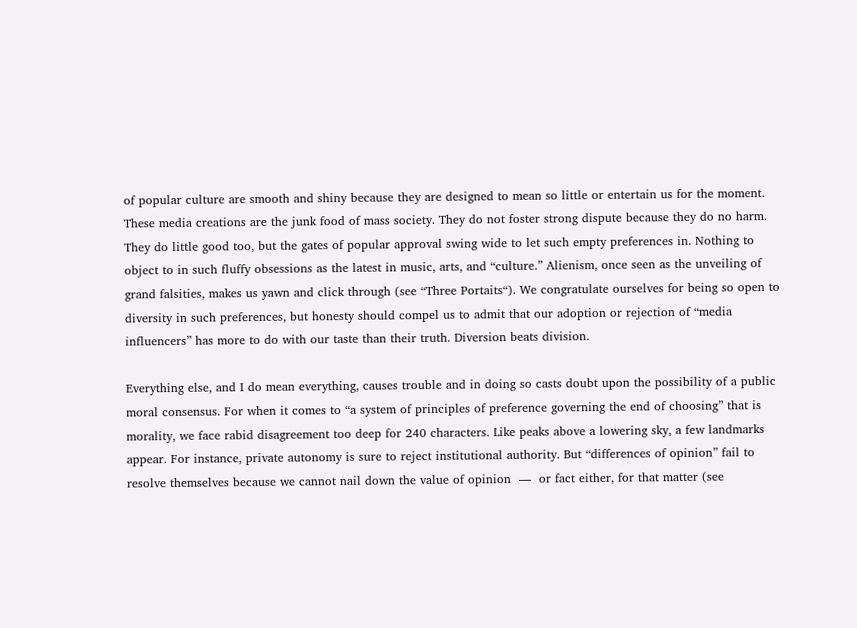of popular culture are smooth and shiny because they are designed to mean so little or entertain us for the moment. These media creations are the junk food of mass society. They do not foster strong dispute because they do no harm. They do little good too, but the gates of popular approval swing wide to let such empty preferences in. Nothing to object to in such fluffy obsessions as the latest in music, arts, and “culture.” Alienism, once seen as the unveiling of grand falsities, makes us yawn and click through (see “Three Portaits“). We congratulate ourselves for being so open to diversity in such preferences, but honesty should compel us to admit that our adoption or rejection of “media influencers” has more to do with our taste than their truth. Diversion beats division.

Everything else, and I do mean everything, causes trouble and in doing so casts doubt upon the possibility of a public moral consensus. For when it comes to “a system of principles of preference governing the end of choosing” that is morality, we face rabid disagreement too deep for 240 characters. Like peaks above a lowering sky, a few landmarks appear. For instance, private autonomy is sure to reject institutional authority. But “differences of opinion” fail to resolve themselves because we cannot nail down the value of opinion  —  or fact either, for that matter (see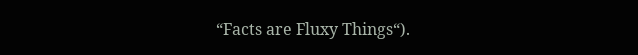“Facts are Fluxy Things“).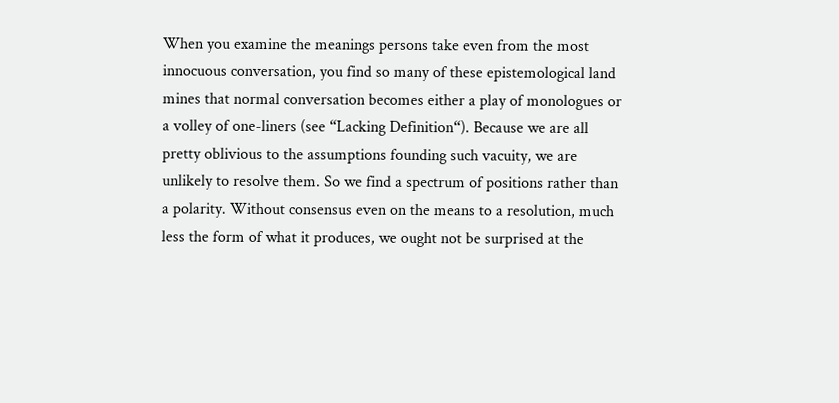When you examine the meanings persons take even from the most innocuous conversation, you find so many of these epistemological land mines that normal conversation becomes either a play of monologues or a volley of one-liners (see “Lacking Definition“). Because we are all pretty oblivious to the assumptions founding such vacuity, we are unlikely to resolve them. So we find a spectrum of positions rather than a polarity. Without consensus even on the means to a resolution, much less the form of what it produces, we ought not be surprised at the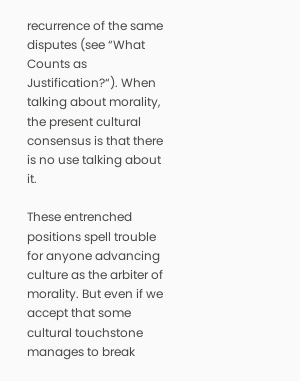recurrence of the same disputes (see “What Counts as Justification?“). When talking about morality, the present cultural consensus is that there is no use talking about it.

These entrenched positions spell trouble for anyone advancing culture as the arbiter of morality. But even if we accept that some cultural touchstone manages to break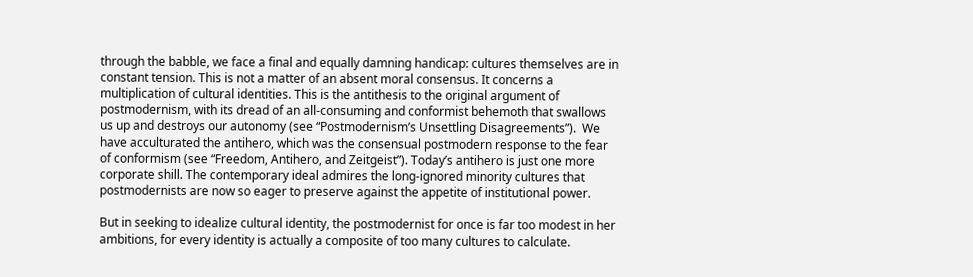through the babble, we face a final and equally damning handicap: cultures themselves are in constant tension. This is not a matter of an absent moral consensus. It concerns a multiplication of cultural identities. This is the antithesis to the original argument of postmodernism, with its dread of an all-consuming and conformist behemoth that swallows us up and destroys our autonomy (see “Postmodernism’s Unsettling Disagreements”).  We have acculturated the antihero, which was the consensual postmodern response to the fear of conformism (see “Freedom, Antihero, and Zeitgeist”). Today’s antihero is just one more corporate shill. The contemporary ideal admires the long-ignored minority cultures that postmodernists are now so eager to preserve against the appetite of institutional power.

But in seeking to idealize cultural identity, the postmodernist for once is far too modest in her ambitions, for every identity is actually a composite of too many cultures to calculate.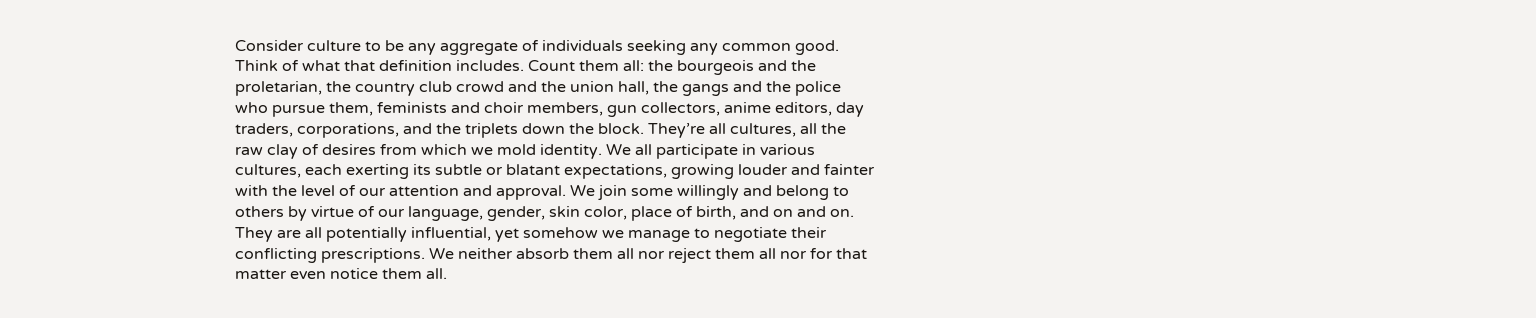Consider culture to be any aggregate of individuals seeking any common good. Think of what that definition includes. Count them all: the bourgeois and the proletarian, the country club crowd and the union hall, the gangs and the police who pursue them, feminists and choir members, gun collectors, anime editors, day traders, corporations, and the triplets down the block. They’re all cultures, all the raw clay of desires from which we mold identity. We all participate in various cultures, each exerting its subtle or blatant expectations, growing louder and fainter with the level of our attention and approval. We join some willingly and belong to others by virtue of our language, gender, skin color, place of birth, and on and on. They are all potentially influential, yet somehow we manage to negotiate their conflicting prescriptions. We neither absorb them all nor reject them all nor for that matter even notice them all.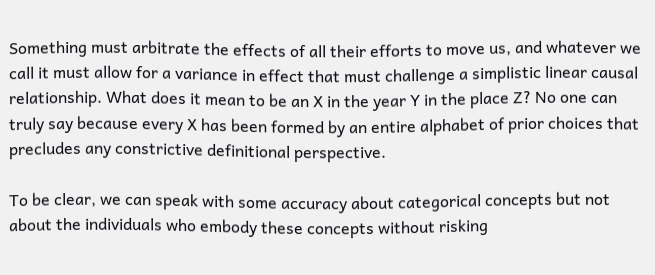Something must arbitrate the effects of all their efforts to move us, and whatever we call it must allow for a variance in effect that must challenge a simplistic linear causal relationship. What does it mean to be an X in the year Y in the place Z? No one can truly say because every X has been formed by an entire alphabet of prior choices that precludes any constrictive definitional perspective.

To be clear, we can speak with some accuracy about categorical concepts but not about the individuals who embody these concepts without risking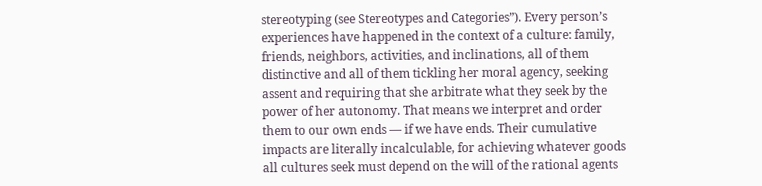stereotyping (see Stereotypes and Categories”). Every person’s experiences have happened in the context of a culture: family, friends, neighbors, activities, and inclinations, all of them distinctive and all of them tickling her moral agency, seeking assent and requiring that she arbitrate what they seek by the power of her autonomy. That means we interpret and order them to our own ends — if we have ends. Their cumulative impacts are literally incalculable, for achieving whatever goods all cultures seek must depend on the will of the rational agents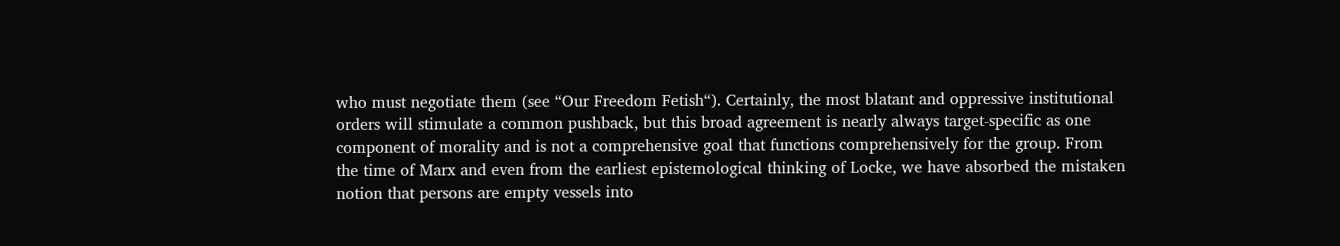who must negotiate them (see “Our Freedom Fetish“). Certainly, the most blatant and oppressive institutional orders will stimulate a common pushback, but this broad agreement is nearly always target-specific as one component of morality and is not a comprehensive goal that functions comprehensively for the group. From the time of Marx and even from the earliest epistemological thinking of Locke, we have absorbed the mistaken notion that persons are empty vessels into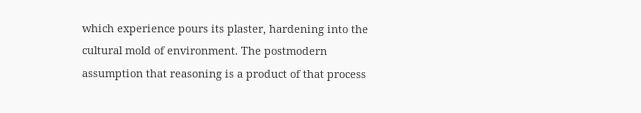which experience pours its plaster, hardening into the cultural mold of environment. The postmodern assumption that reasoning is a product of that process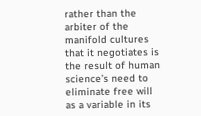rather than the arbiter of the manifold cultures that it negotiates is the result of human science’s need to eliminate free will as a variable in its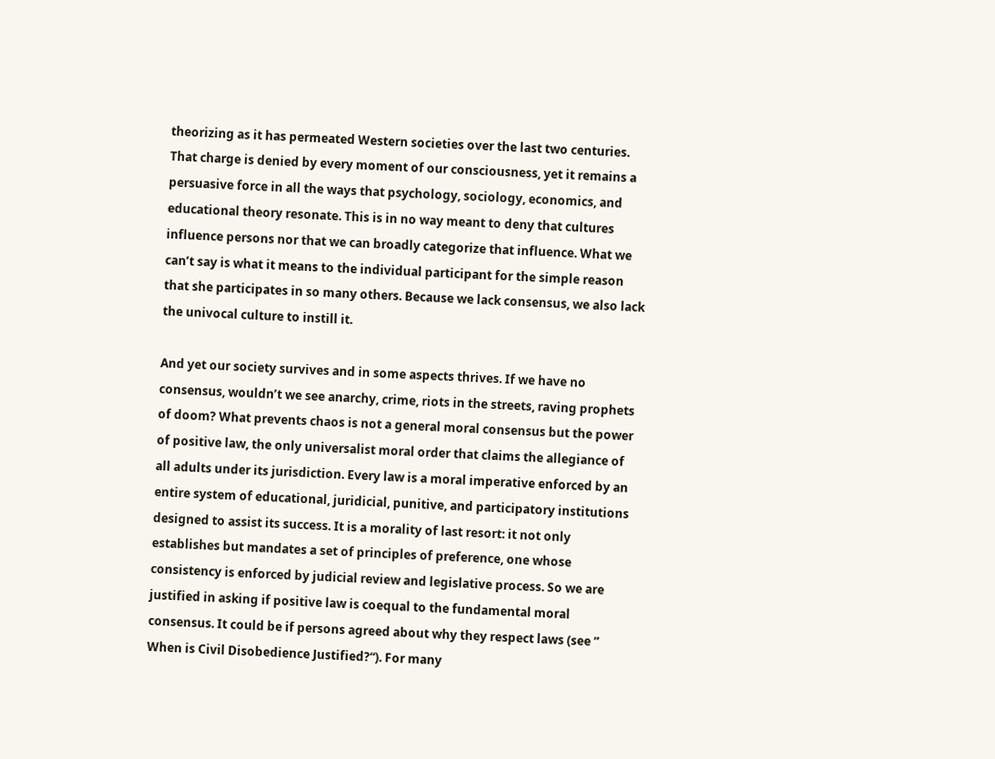theorizing as it has permeated Western societies over the last two centuries. That charge is denied by every moment of our consciousness, yet it remains a persuasive force in all the ways that psychology, sociology, economics, and educational theory resonate. This is in no way meant to deny that cultures influence persons nor that we can broadly categorize that influence. What we can’t say is what it means to the individual participant for the simple reason that she participates in so many others. Because we lack consensus, we also lack the univocal culture to instill it.

And yet our society survives and in some aspects thrives. If we have no consensus, wouldn’t we see anarchy, crime, riots in the streets, raving prophets of doom? What prevents chaos is not a general moral consensus but the power of positive law, the only universalist moral order that claims the allegiance of all adults under its jurisdiction. Every law is a moral imperative enforced by an entire system of educational, juridicial, punitive, and participatory institutions designed to assist its success. It is a morality of last resort: it not only establishes but mandates a set of principles of preference, one whose consistency is enforced by judicial review and legislative process. So we are justified in asking if positive law is coequal to the fundamental moral consensus. It could be if persons agreed about why they respect laws (see ” When is Civil Disobedience Justified?“). For many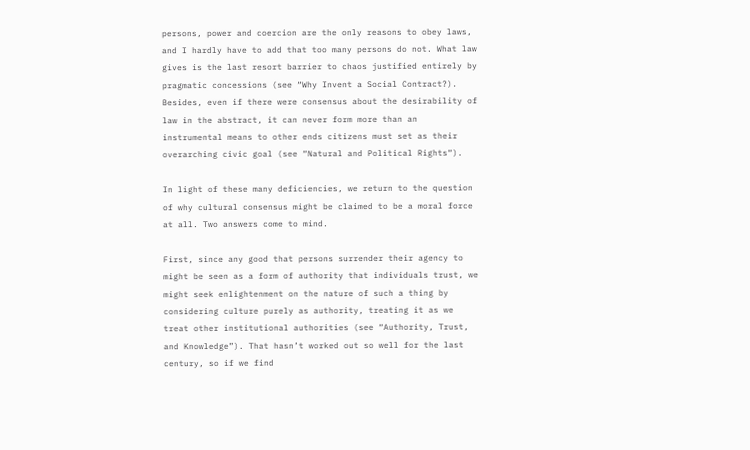persons, power and coercion are the only reasons to obey laws, and I hardly have to add that too many persons do not. What law gives is the last resort barrier to chaos justified entirely by pragmatic concessions (see “Why Invent a Social Contract?). Besides, even if there were consensus about the desirability of law in the abstract, it can never form more than an instrumental means to other ends citizens must set as their overarching civic goal (see “Natural and Political Rights“).

In light of these many deficiencies, we return to the question of why cultural consensus might be claimed to be a moral force at all. Two answers come to mind.

First, since any good that persons surrender their agency to might be seen as a form of authority that individuals trust, we might seek enlightenment on the nature of such a thing by considering culture purely as authority, treating it as we treat other institutional authorities (see “Authority, Trust, and Knowledge”). That hasn’t worked out so well for the last century, so if we find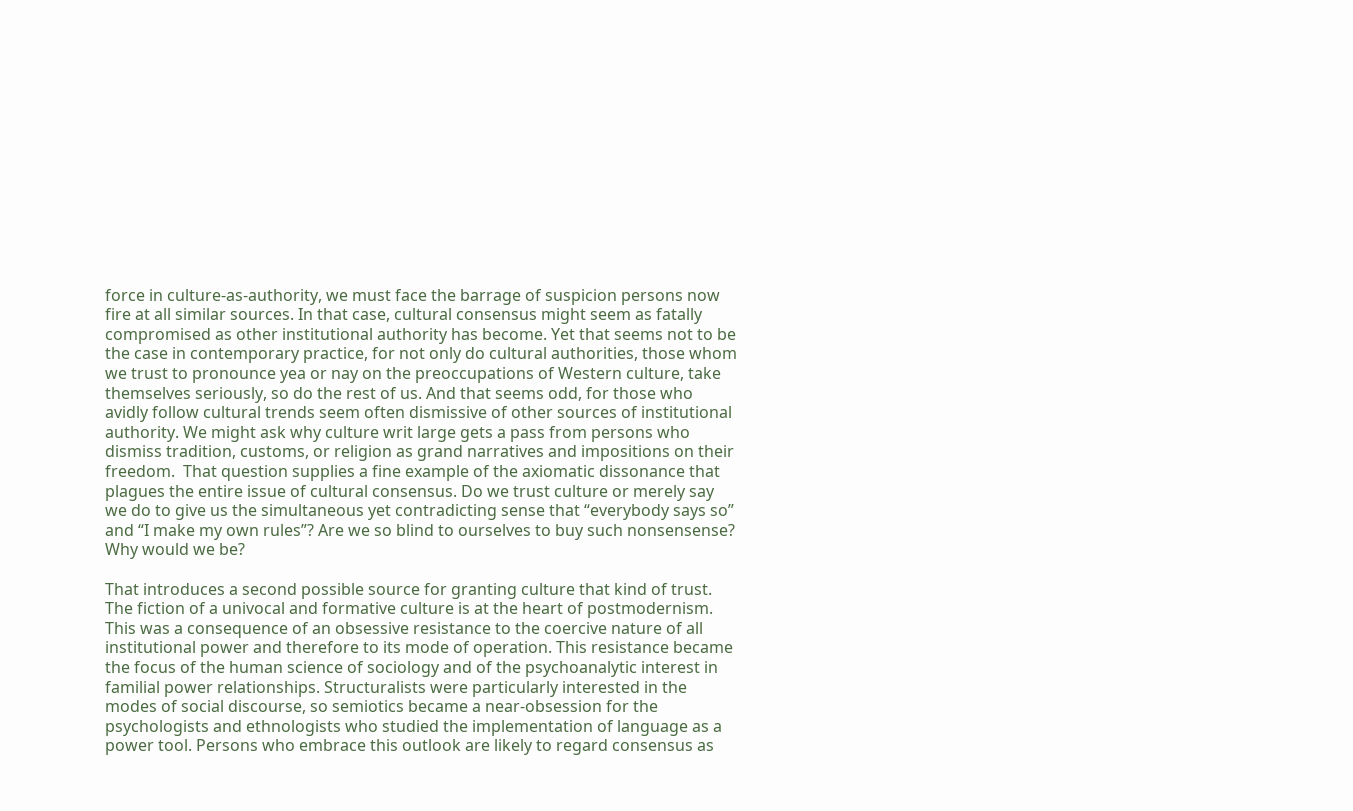force in culture-as-authority, we must face the barrage of suspicion persons now fire at all similar sources. In that case, cultural consensus might seem as fatally compromised as other institutional authority has become. Yet that seems not to be the case in contemporary practice, for not only do cultural authorities, those whom we trust to pronounce yea or nay on the preoccupations of Western culture, take themselves seriously, so do the rest of us. And that seems odd, for those who avidly follow cultural trends seem often dismissive of other sources of institutional authority. We might ask why culture writ large gets a pass from persons who dismiss tradition, customs, or religion as grand narratives and impositions on their freedom.  That question supplies a fine example of the axiomatic dissonance that plagues the entire issue of cultural consensus. Do we trust culture or merely say we do to give us the simultaneous yet contradicting sense that “everybody says so” and “I make my own rules”? Are we so blind to ourselves to buy such nonsensense? Why would we be?

That introduces a second possible source for granting culture that kind of trust. The fiction of a univocal and formative culture is at the heart of postmodernism. This was a consequence of an obsessive resistance to the coercive nature of all institutional power and therefore to its mode of operation. This resistance became the focus of the human science of sociology and of the psychoanalytic interest in familial power relationships. Structuralists were particularly interested in the modes of social discourse, so semiotics became a near-obsession for the psychologists and ethnologists who studied the implementation of language as a power tool. Persons who embrace this outlook are likely to regard consensus as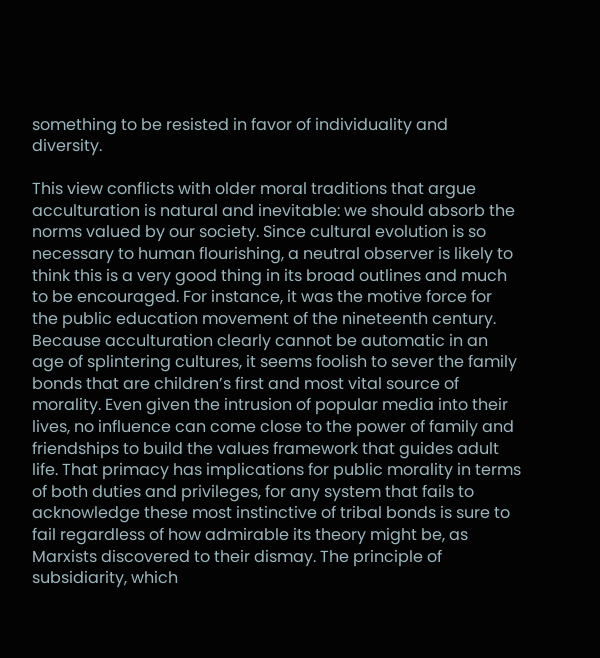something to be resisted in favor of individuality and diversity.

This view conflicts with older moral traditions that argue acculturation is natural and inevitable: we should absorb the norms valued by our society. Since cultural evolution is so necessary to human flourishing, a neutral observer is likely to think this is a very good thing in its broad outlines and much to be encouraged. For instance, it was the motive force for the public education movement of the nineteenth century. Because acculturation clearly cannot be automatic in an age of splintering cultures, it seems foolish to sever the family bonds that are children’s first and most vital source of morality. Even given the intrusion of popular media into their lives, no influence can come close to the power of family and friendships to build the values framework that guides adult life. That primacy has implications for public morality in terms of both duties and privileges, for any system that fails to acknowledge these most instinctive of tribal bonds is sure to fail regardless of how admirable its theory might be, as Marxists discovered to their dismay. The principle of subsidiarity, which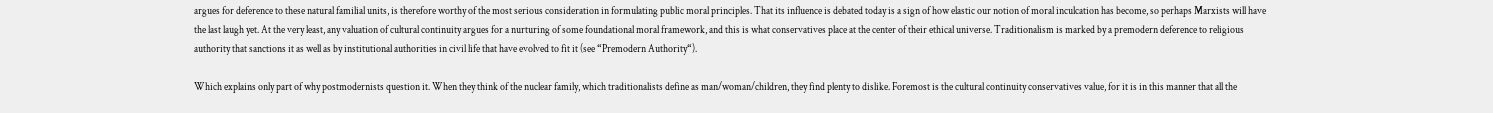argues for deference to these natural familial units, is therefore worthy of the most serious consideration in formulating public moral principles. That its influence is debated today is a sign of how elastic our notion of moral inculcation has become, so perhaps Marxists will have the last laugh yet. At the very least, any valuation of cultural continuity argues for a nurturing of some foundational moral framework, and this is what conservatives place at the center of their ethical universe. Traditionalism is marked by a premodern deference to religious authority that sanctions it as well as by institutional authorities in civil life that have evolved to fit it (see “Premodern Authority“).

Which explains only part of why postmodernists question it. When they think of the nuclear family, which traditionalists define as man/woman/children, they find plenty to dislike. Foremost is the cultural continuity conservatives value, for it is in this manner that all the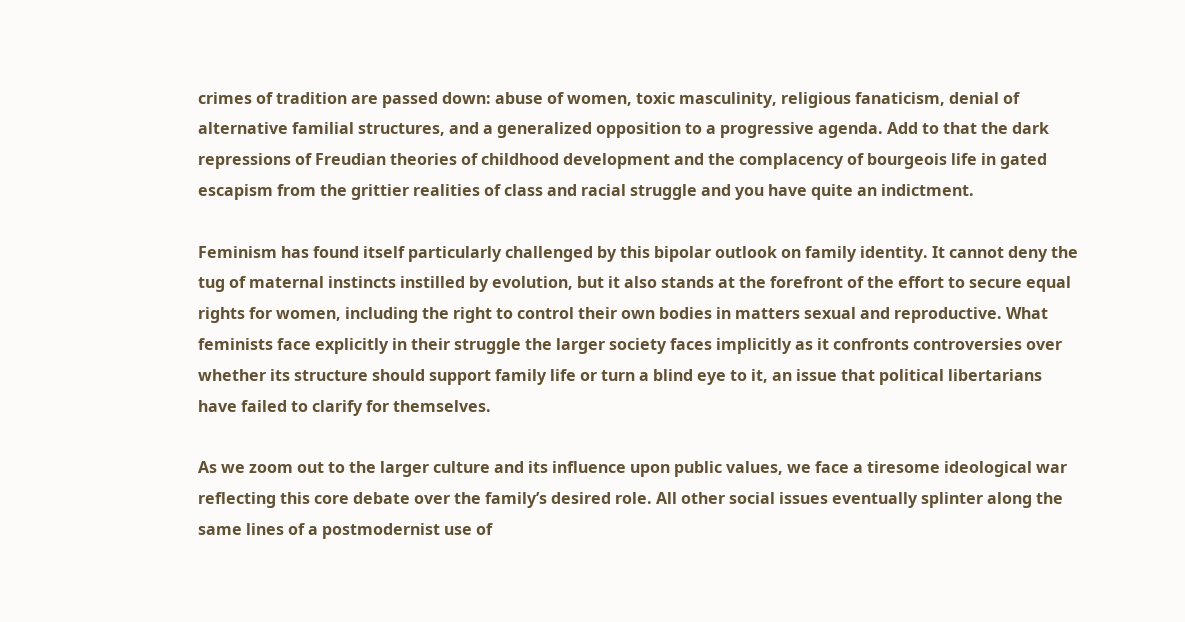crimes of tradition are passed down: abuse of women, toxic masculinity, religious fanaticism, denial of alternative familial structures, and a generalized opposition to a progressive agenda. Add to that the dark repressions of Freudian theories of childhood development and the complacency of bourgeois life in gated escapism from the grittier realities of class and racial struggle and you have quite an indictment.

Feminism has found itself particularly challenged by this bipolar outlook on family identity. It cannot deny the tug of maternal instincts instilled by evolution, but it also stands at the forefront of the effort to secure equal rights for women, including the right to control their own bodies in matters sexual and reproductive. What feminists face explicitly in their struggle the larger society faces implicitly as it confronts controversies over whether its structure should support family life or turn a blind eye to it, an issue that political libertarians have failed to clarify for themselves.

As we zoom out to the larger culture and its influence upon public values, we face a tiresome ideological war reflecting this core debate over the family’s desired role. All other social issues eventually splinter along the same lines of a postmodernist use of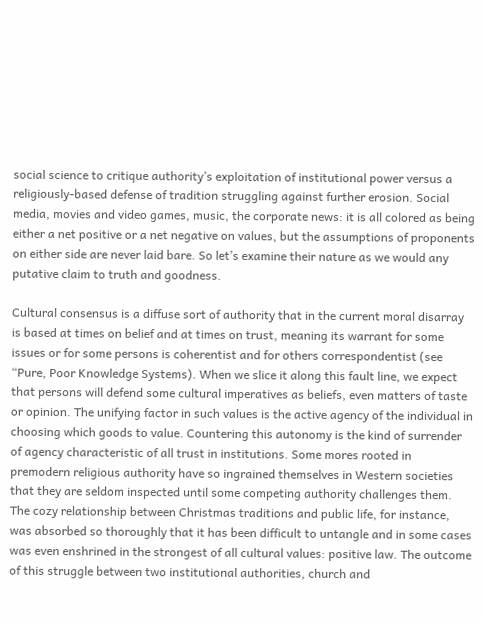social science to critique authority’s exploitation of institutional power versus a religiously-based defense of tradition struggling against further erosion. Social media, movies and video games, music, the corporate news: it is all colored as being either a net positive or a net negative on values, but the assumptions of proponents on either side are never laid bare. So let’s examine their nature as we would any putative claim to truth and goodness.

Cultural consensus is a diffuse sort of authority that in the current moral disarray is based at times on belief and at times on trust, meaning its warrant for some issues or for some persons is coherentist and for others correspondentist (see “Pure, Poor Knowledge Systems). When we slice it along this fault line, we expect that persons will defend some cultural imperatives as beliefs, even matters of taste or opinion. The unifying factor in such values is the active agency of the individual in choosing which goods to value. Countering this autonomy is the kind of surrender of agency characteristic of all trust in institutions. Some mores rooted in premodern religious authority have so ingrained themselves in Western societies that they are seldom inspected until some competing authority challenges them. The cozy relationship between Christmas traditions and public life, for instance, was absorbed so thoroughly that it has been difficult to untangle and in some cases was even enshrined in the strongest of all cultural values: positive law. The outcome of this struggle between two institutional authorities, church and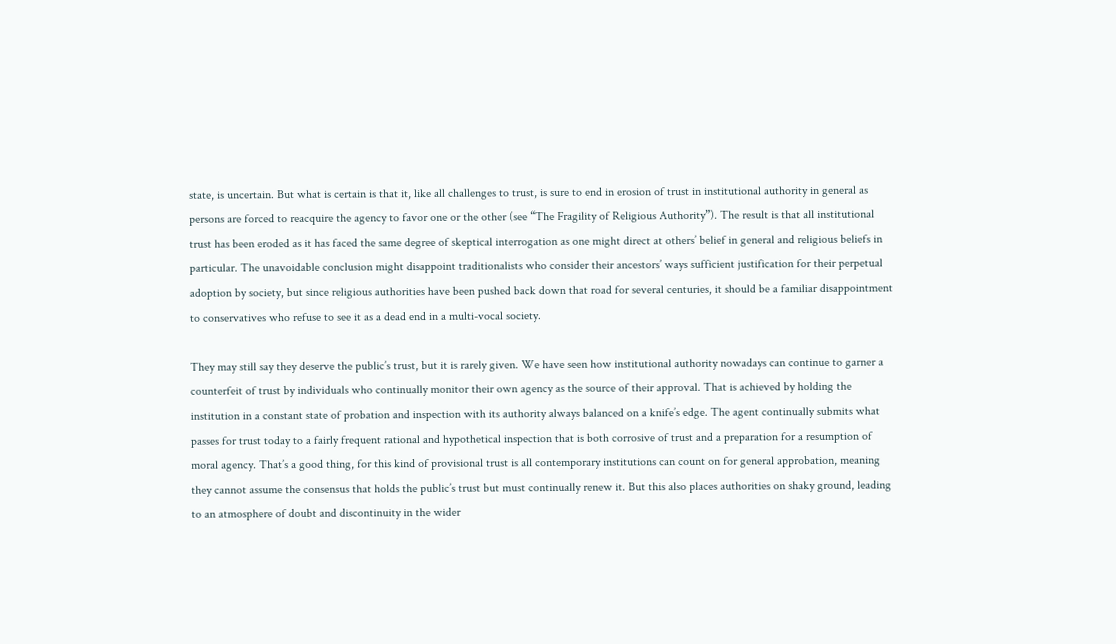state, is uncertain. But what is certain is that it, like all challenges to trust, is sure to end in erosion of trust in institutional authority in general as persons are forced to reacquire the agency to favor one or the other (see “The Fragility of Religious Authority”). The result is that all institutional trust has been eroded as it has faced the same degree of skeptical interrogation as one might direct at others’ belief in general and religious beliefs in particular. The unavoidable conclusion might disappoint traditionalists who consider their ancestors’ ways sufficient justification for their perpetual adoption by society, but since religious authorities have been pushed back down that road for several centuries, it should be a familiar disappointment to conservatives who refuse to see it as a dead end in a multi-vocal society.

They may still say they deserve the public’s trust, but it is rarely given. We have seen how institutional authority nowadays can continue to garner a counterfeit of trust by individuals who continually monitor their own agency as the source of their approval. That is achieved by holding the institution in a constant state of probation and inspection with its authority always balanced on a knife’s edge. The agent continually submits what passes for trust today to a fairly frequent rational and hypothetical inspection that is both corrosive of trust and a preparation for a resumption of moral agency. That’s a good thing, for this kind of provisional trust is all contemporary institutions can count on for general approbation, meaning they cannot assume the consensus that holds the public’s trust but must continually renew it. But this also places authorities on shaky ground, leading to an atmosphere of doubt and discontinuity in the wider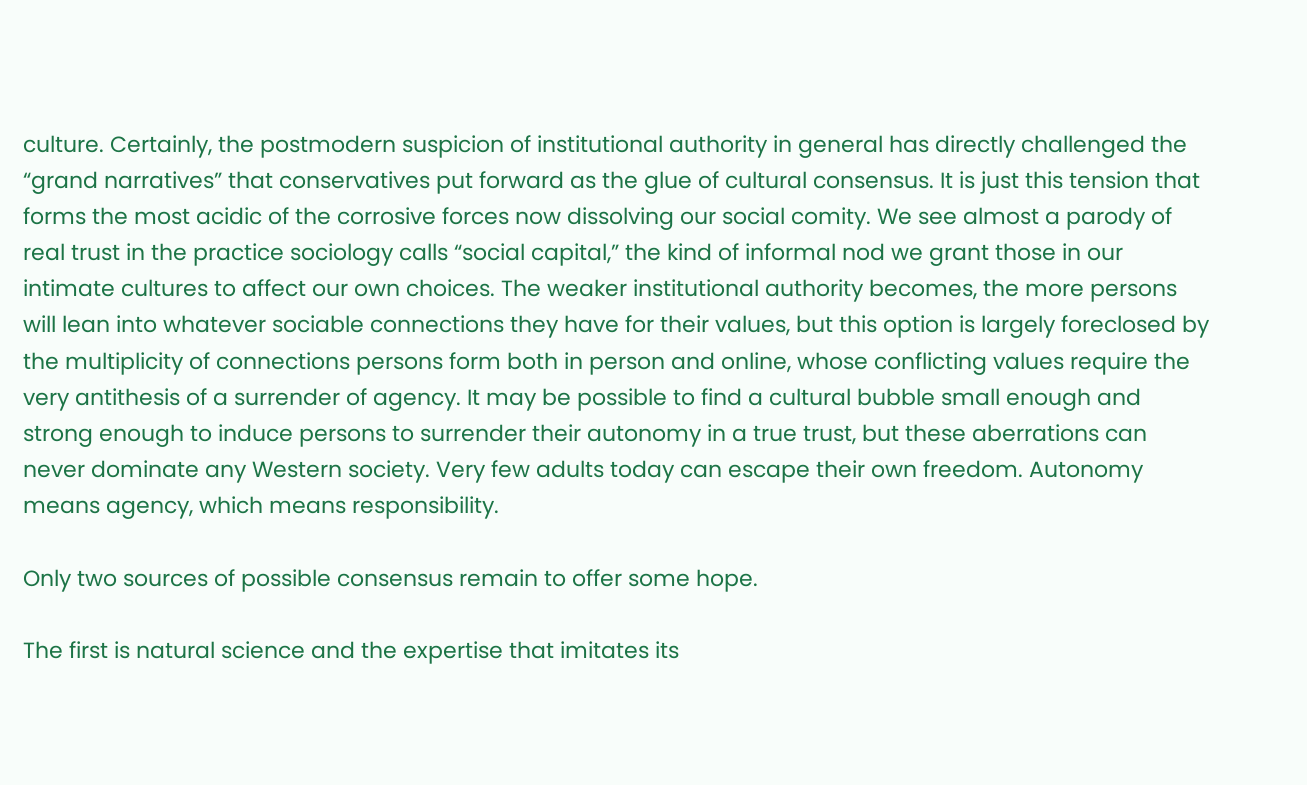culture. Certainly, the postmodern suspicion of institutional authority in general has directly challenged the “grand narratives” that conservatives put forward as the glue of cultural consensus. It is just this tension that forms the most acidic of the corrosive forces now dissolving our social comity. We see almost a parody of real trust in the practice sociology calls “social capital,” the kind of informal nod we grant those in our intimate cultures to affect our own choices. The weaker institutional authority becomes, the more persons will lean into whatever sociable connections they have for their values, but this option is largely foreclosed by the multiplicity of connections persons form both in person and online, whose conflicting values require the very antithesis of a surrender of agency. It may be possible to find a cultural bubble small enough and strong enough to induce persons to surrender their autonomy in a true trust, but these aberrations can never dominate any Western society. Very few adults today can escape their own freedom. Autonomy means agency, which means responsibility.

Only two sources of possible consensus remain to offer some hope.

The first is natural science and the expertise that imitates its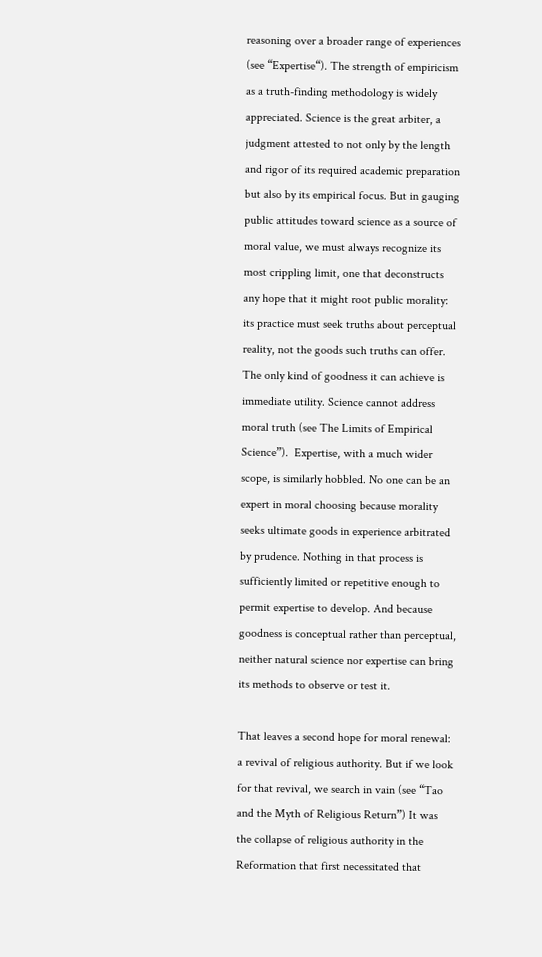reasoning over a broader range of experiences (see “Expertise“). The strength of empiricism as a truth-finding methodology is widely appreciated. Science is the great arbiter, a judgment attested to not only by the length and rigor of its required academic preparation but also by its empirical focus. But in gauging public attitudes toward science as a source of moral value, we must always recognize its most crippling limit, one that deconstructs any hope that it might root public morality: its practice must seek truths about perceptual reality, not the goods such truths can offer. The only kind of goodness it can achieve is immediate utility. Science cannot address moral truth (see The Limits of Empirical Science”).  Expertise, with a much wider scope, is similarly hobbled. No one can be an expert in moral choosing because morality seeks ultimate goods in experience arbitrated by prudence. Nothing in that process is sufficiently limited or repetitive enough to permit expertise to develop. And because goodness is conceptual rather than perceptual,  neither natural science nor expertise can bring its methods to observe or test it.

That leaves a second hope for moral renewal: a revival of religious authority. But if we look for that revival, we search in vain (see “Tao and the Myth of Religious Return”) It was the collapse of religious authority in the Reformation that first necessitated that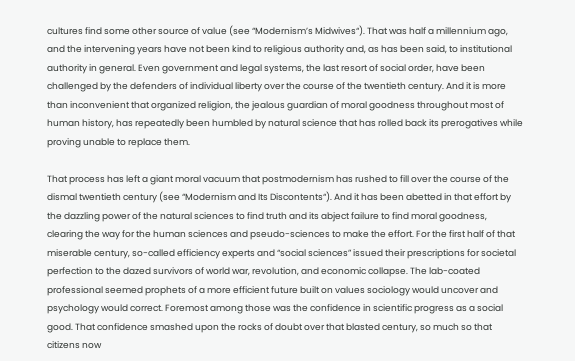cultures find some other source of value (see “Modernism’s Midwives“). That was half a millennium ago, and the intervening years have not been kind to religious authority and, as has been said, to institutional authority in general. Even government and legal systems, the last resort of social order, have been challenged by the defenders of individual liberty over the course of the twentieth century. And it is more than inconvenient that organized religion, the jealous guardian of moral goodness throughout most of human history, has repeatedly been humbled by natural science that has rolled back its prerogatives while proving unable to replace them.

That process has left a giant moral vacuum that postmodernism has rushed to fill over the course of the dismal twentieth century (see “Modernism and Its Discontents“). And it has been abetted in that effort by the dazzling power of the natural sciences to find truth and its abject failure to find moral goodness, clearing the way for the human sciences and pseudo-sciences to make the effort. For the first half of that miserable century, so-called efficiency experts and “social sciences” issued their prescriptions for societal perfection to the dazed survivors of world war, revolution, and economic collapse. The lab-coated professional seemed prophets of a more efficient future built on values sociology would uncover and psychology would correct. Foremost among those was the confidence in scientific progress as a social good. That confidence smashed upon the rocks of doubt over that blasted century, so much so that citizens now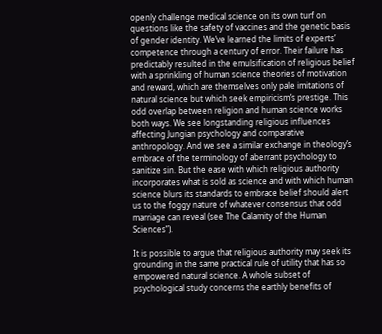openly challenge medical science on its own turf on questions like the safety of vaccines and the genetic basis of gender identity. We’ve learned the limits of experts’ competence through a century of error. Their failure has predictably resulted in the emulsification of religious belief with a sprinkling of human science theories of motivation and reward, which are themselves only pale imitations of natural science but which seek empiricism’s prestige. This odd overlap between religion and human science works both ways. We see longstanding religious influences affecting Jungian psychology and comparative anthropology. And we see a similar exchange in theology’s embrace of the terminology of aberrant psychology to sanitize sin. But the ease with which religious authority incorporates what is sold as science and with which human science blurs its standards to embrace belief should alert us to the foggy nature of whatever consensus that odd marriage can reveal (see The Calamity of the Human Sciences”).

It is possible to argue that religious authority may seek its grounding in the same practical rule of utility that has so empowered natural science. A whole subset of psychological study concerns the earthly benefits of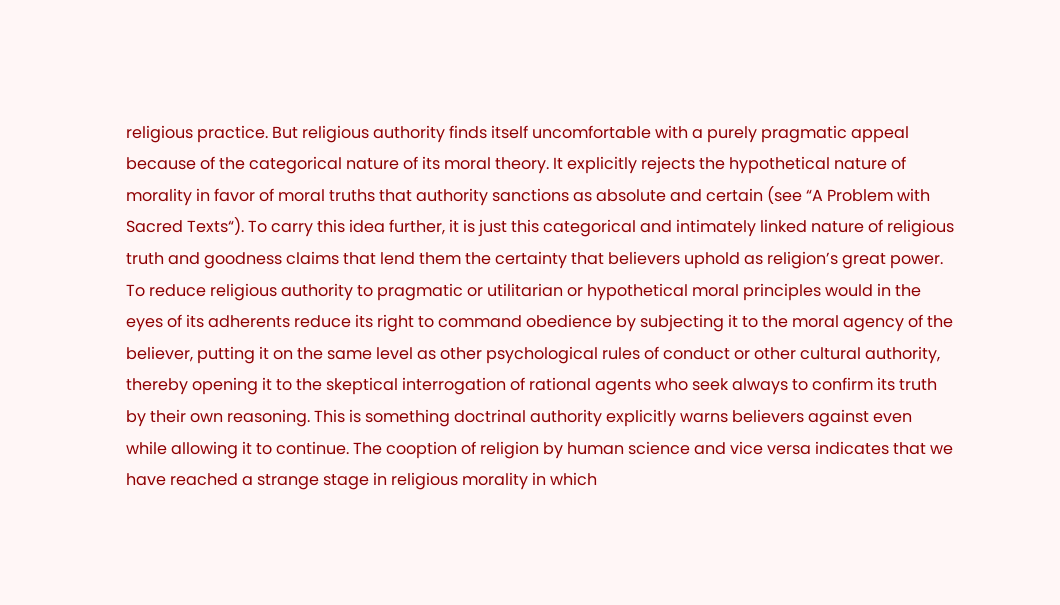religious practice. But religious authority finds itself uncomfortable with a purely pragmatic appeal because of the categorical nature of its moral theory. It explicitly rejects the hypothetical nature of morality in favor of moral truths that authority sanctions as absolute and certain (see “A Problem with Sacred Texts“). To carry this idea further, it is just this categorical and intimately linked nature of religious truth and goodness claims that lend them the certainty that believers uphold as religion’s great power. To reduce religious authority to pragmatic or utilitarian or hypothetical moral principles would in the eyes of its adherents reduce its right to command obedience by subjecting it to the moral agency of the believer, putting it on the same level as other psychological rules of conduct or other cultural authority, thereby opening it to the skeptical interrogation of rational agents who seek always to confirm its truth by their own reasoning. This is something doctrinal authority explicitly warns believers against even while allowing it to continue. The cooption of religion by human science and vice versa indicates that we have reached a strange stage in religious morality in which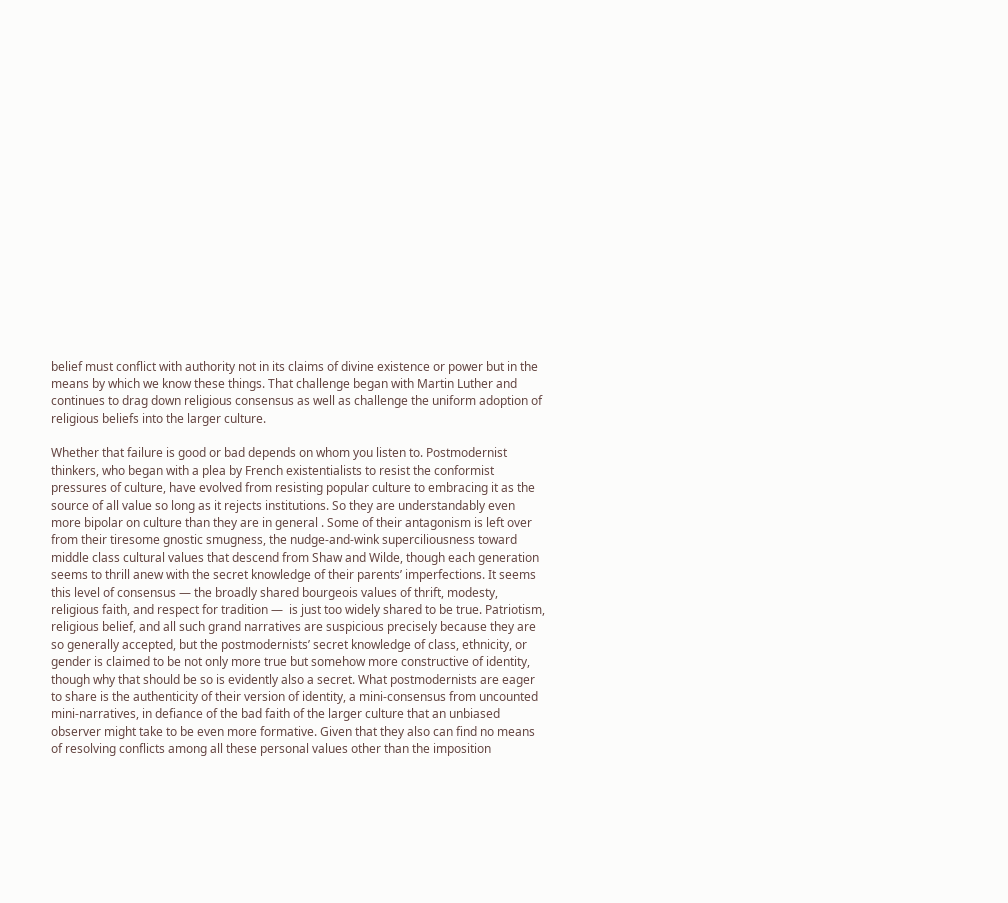belief must conflict with authority not in its claims of divine existence or power but in the means by which we know these things. That challenge began with Martin Luther and continues to drag down religious consensus as well as challenge the uniform adoption of religious beliefs into the larger culture.

Whether that failure is good or bad depends on whom you listen to. Postmodernist thinkers, who began with a plea by French existentialists to resist the conformist pressures of culture, have evolved from resisting popular culture to embracing it as the source of all value so long as it rejects institutions. So they are understandably even more bipolar on culture than they are in general . Some of their antagonism is left over from their tiresome gnostic smugness, the nudge-and-wink superciliousness toward middle class cultural values that descend from Shaw and Wilde, though each generation seems to thrill anew with the secret knowledge of their parents’ imperfections. It seems this level of consensus — the broadly shared bourgeois values of thrift, modesty, religious faith, and respect for tradition —  is just too widely shared to be true. Patriotism, religious belief, and all such grand narratives are suspicious precisely because they are so generally accepted, but the postmodernists’ secret knowledge of class, ethnicity, or gender is claimed to be not only more true but somehow more constructive of identity, though why that should be so is evidently also a secret. What postmodernists are eager to share is the authenticity of their version of identity, a mini-consensus from uncounted mini-narratives, in defiance of the bad faith of the larger culture that an unbiased observer might take to be even more formative. Given that they also can find no means of resolving conflicts among all these personal values other than the imposition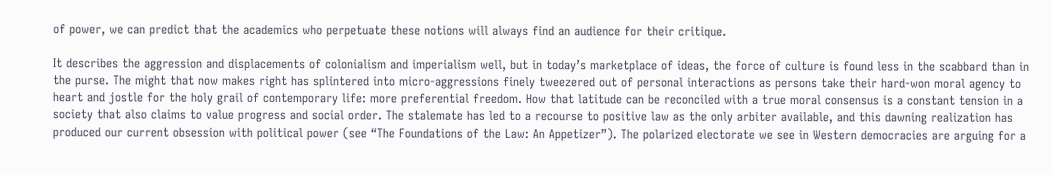of power, we can predict that the academics who perpetuate these notions will always find an audience for their critique.

It describes the aggression and displacements of colonialism and imperialism well, but in today’s marketplace of ideas, the force of culture is found less in the scabbard than in the purse. The might that now makes right has splintered into micro-aggressions finely tweezered out of personal interactions as persons take their hard-won moral agency to heart and jostle for the holy grail of contemporary life: more preferential freedom. How that latitude can be reconciled with a true moral consensus is a constant tension in a society that also claims to value progress and social order. The stalemate has led to a recourse to positive law as the only arbiter available, and this dawning realization has produced our current obsession with political power (see “The Foundations of the Law: An Appetizer”). The polarized electorate we see in Western democracies are arguing for a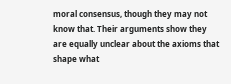moral consensus, though they may not know that. Their arguments show they are equally unclear about the axioms that shape what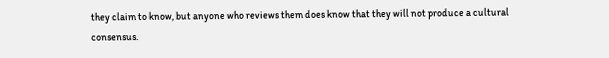they claim to know, but anyone who reviews them does know that they will not produce a cultural consensus.